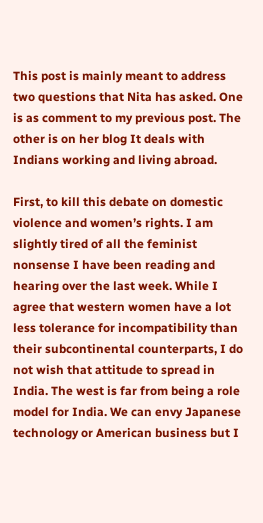This post is mainly meant to address two questions that Nita has asked. One is as comment to my previous post. The other is on her blog It deals with Indians working and living abroad.

First, to kill this debate on domestic violence and women’s rights. I am slightly tired of all the feminist nonsense I have been reading and hearing over the last week. While I agree that western women have a lot less tolerance for incompatibility than their subcontinental counterparts, I do not wish that attitude to spread in India. The west is far from being a role model for India. We can envy Japanese technology or American business but I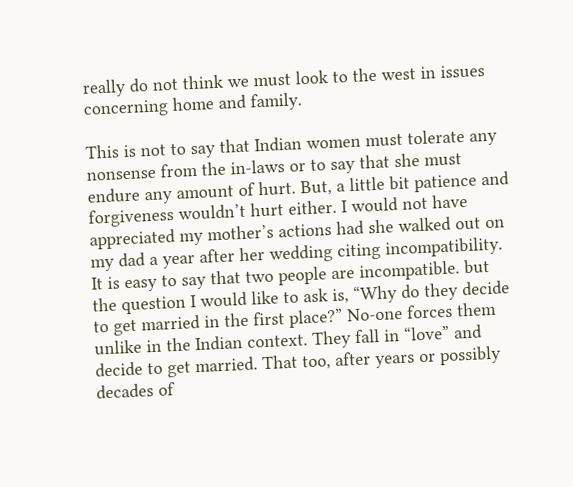really do not think we must look to the west in issues concerning home and family.

This is not to say that Indian women must tolerate any nonsense from the in-laws or to say that she must endure any amount of hurt. But, a little bit patience and forgiveness wouldn’t hurt either. I would not have appreciated my mother’s actions had she walked out on my dad a year after her wedding citing incompatibility. It is easy to say that two people are incompatible. but the question I would like to ask is, “Why do they decide to get married in the first place?” No-one forces them unlike in the Indian context. They fall in “love” and decide to get married. That too, after years or possibly decades of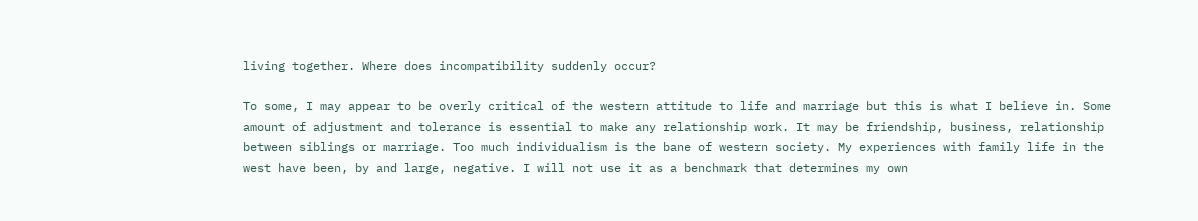living together. Where does incompatibility suddenly occur?

To some, I may appear to be overly critical of the western attitude to life and marriage but this is what I believe in. Some amount of adjustment and tolerance is essential to make any relationship work. It may be friendship, business, relationship between siblings or marriage. Too much individualism is the bane of western society. My experiences with family life in the west have been, by and large, negative. I will not use it as a benchmark that determines my own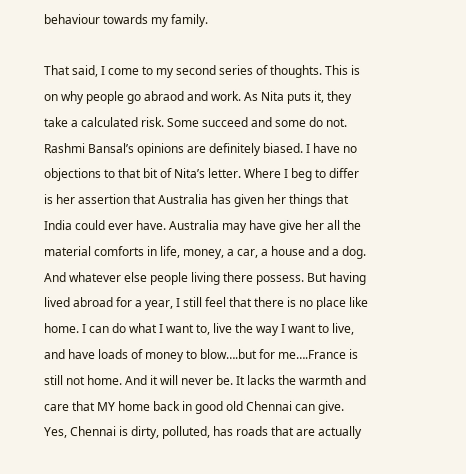behaviour towards my family.

That said, I come to my second series of thoughts. This is on why people go abraod and work. As Nita puts it, they take a calculated risk. Some succeed and some do not. Rashmi Bansal’s opinions are definitely biased. I have no objections to that bit of Nita’s letter. Where I beg to differ is her assertion that Australia has given her things that India could ever have. Australia may have give her all the material comforts in life, money, a car, a house and a dog. And whatever else people living there possess. But having lived abroad for a year, I still feel that there is no place like home. I can do what I want to, live the way I want to live, and have loads of money to blow….but for me….France is still not home. And it will never be. It lacks the warmth and care that MY home back in good old Chennai can give. Yes, Chennai is dirty, polluted, has roads that are actually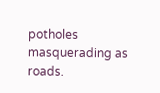potholes masquerading as roads.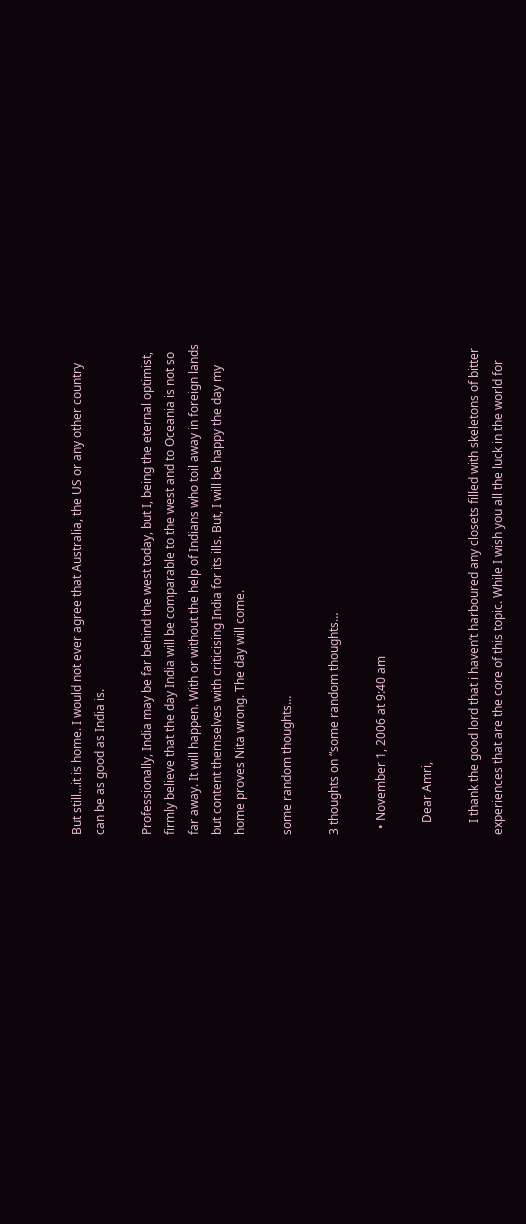But still…it is home. I would not ever agree that Australia, the US or any other country can be as good as India is.

Professionally, India may be far behind the west today, but I, being the eternal optimist, firmly believe that the day India will be comparable to the west and to Oceania is not so far away. It will happen. With or without the help of Indians who toil away in foreign lands but content themselves with criticising India for its ills. But, I will be happy the day my home proves Nita wrong. The day will come.

some random thoughts…

3 thoughts on “some random thoughts…

  • November 1, 2006 at 9:40 am

    Dear Amri,

    I thank the good lord that i haven’t harboured any closets filled with skeletons of bitter experiences that are the core of this topic. While I wish you all the luck in the world for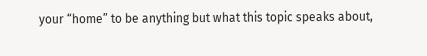your “home” to be anything but what this topic speaks about,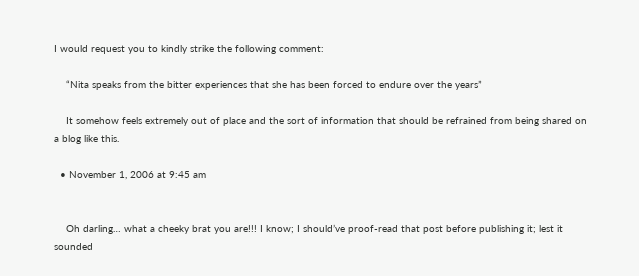I would request you to kindly strike the following comment:

    “Nita speaks from the bitter experiences that she has been forced to endure over the years”

    It somehow feels extremely out of place and the sort of information that should be refrained from being shared on a blog like this.

  • November 1, 2006 at 9:45 am


    Oh darling… what a cheeky brat you are!!! I know; I should’ve proof-read that post before publishing it; lest it sounded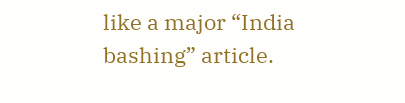like a major “India bashing” article.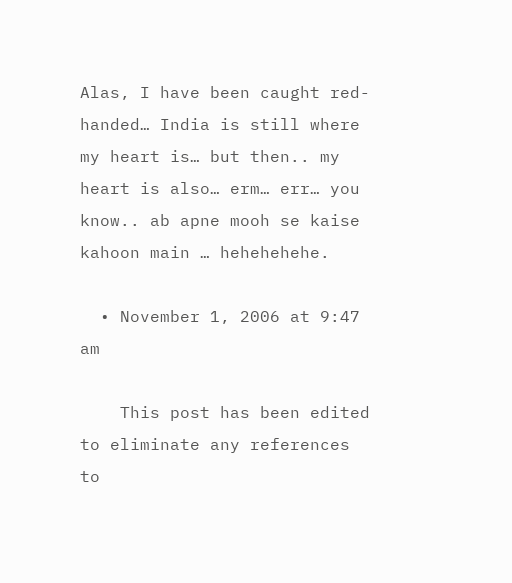Alas, I have been caught red-handed… India is still where my heart is… but then.. my heart is also… erm… err… you know.. ab apne mooh se kaise kahoon main … hehehehehe.

  • November 1, 2006 at 9:47 am

    This post has been edited to eliminate any references to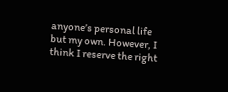anyone’s personal life but my own. However, I think I reserve the right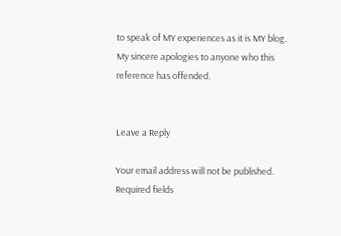to speak of MY experiences as it is MY blog. My sincere apologies to anyone who this reference has offended.


Leave a Reply

Your email address will not be published. Required fields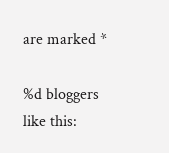are marked *

%d bloggers like this: